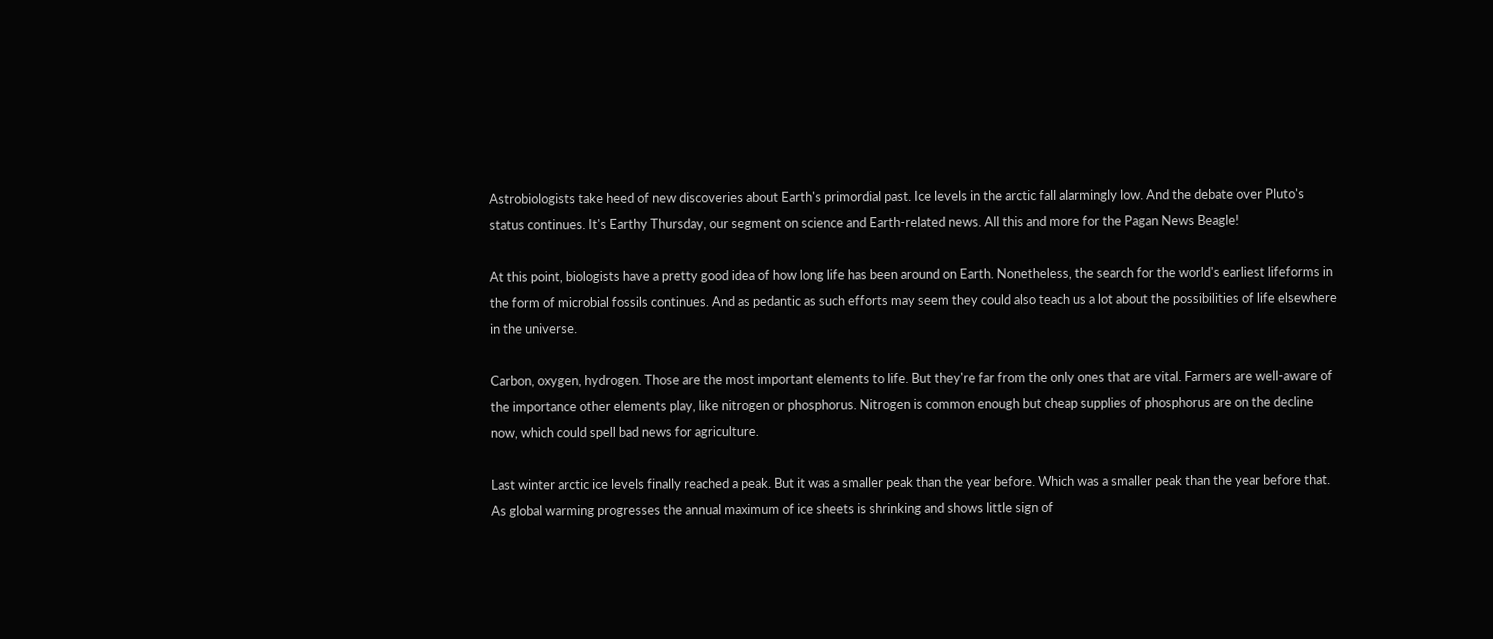Astrobiologists take heed of new discoveries about Earth's primordial past. Ice levels in the arctic fall alarmingly low. And the debate over Pluto's status continues. It's Earthy Thursday, our segment on science and Earth-related news. All this and more for the Pagan News Beagle!

At this point, biologists have a pretty good idea of how long life has been around on Earth. Nonetheless, the search for the world's earliest lifeforms in the form of microbial fossils continues. And as pedantic as such efforts may seem they could also teach us a lot about the possibilities of life elsewhere in the universe.

Carbon, oxygen, hydrogen. Those are the most important elements to life. But they're far from the only ones that are vital. Farmers are well-aware of the importance other elements play, like nitrogen or phosphorus. Nitrogen is common enough but cheap supplies of phosphorus are on the decline now, which could spell bad news for agriculture.

Last winter arctic ice levels finally reached a peak. But it was a smaller peak than the year before. Which was a smaller peak than the year before that. As global warming progresses the annual maximum of ice sheets is shrinking and shows little sign of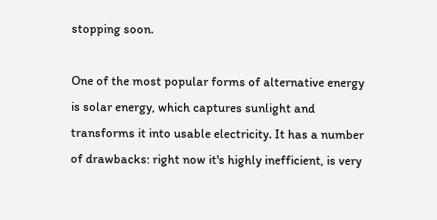stopping soon.

One of the most popular forms of alternative energy is solar energy, which captures sunlight and transforms it into usable electricity. It has a number of drawbacks: right now it's highly inefficient, is very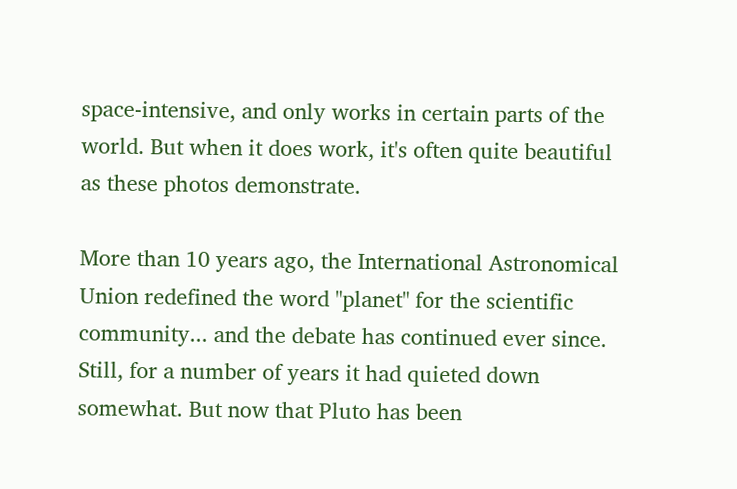space-intensive, and only works in certain parts of the world. But when it does work, it's often quite beautiful as these photos demonstrate.

More than 10 years ago, the International Astronomical Union redefined the word "planet" for the scientific community... and the debate has continued ever since. Still, for a number of years it had quieted down somewhat. But now that Pluto has been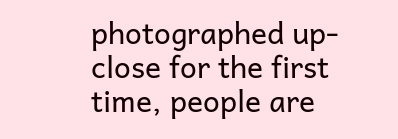photographed up-close for the first time, people are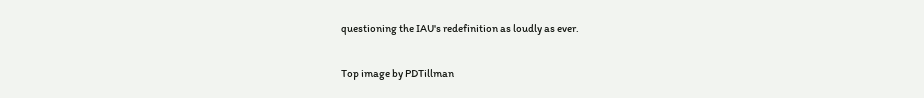questioning the IAU's redefinition as loudly as ever.

Top image by PDTillman